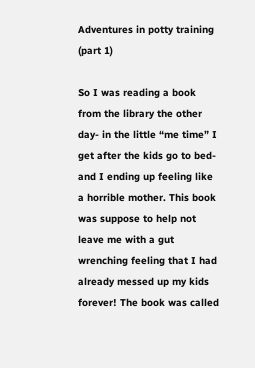Adventures in potty training (part 1)

So I was reading a book from the library the other day- in the little “me time” I get after the kids go to bed-and I ending up feeling like a horrible mother. This book was suppose to help not leave me with a gut wrenching feeling that I had already messed up my kids forever! The book was called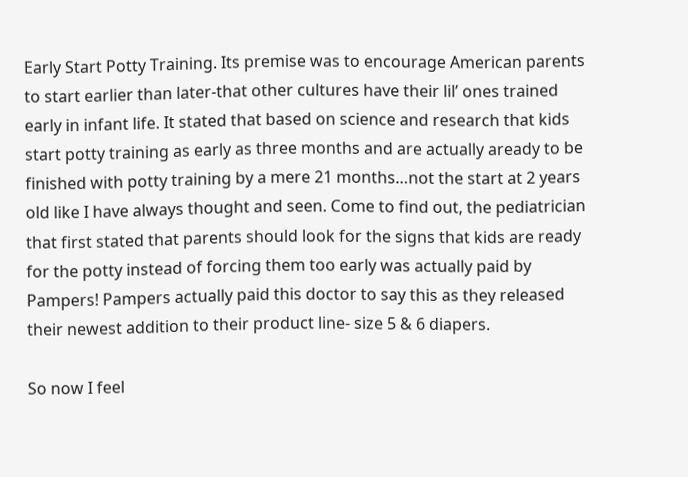Early Start Potty Training. Its premise was to encourage American parents to start earlier than later-that other cultures have their lil’ ones trained early in infant life. It stated that based on science and research that kids start potty training as early as three months and are actually aready to be finished with potty training by a mere 21 months…not the start at 2 years old like I have always thought and seen. Come to find out, the pediatrician that first stated that parents should look for the signs that kids are ready for the potty instead of forcing them too early was actually paid by Pampers! Pampers actually paid this doctor to say this as they released their newest addition to their product line- size 5 & 6 diapers.

So now I feel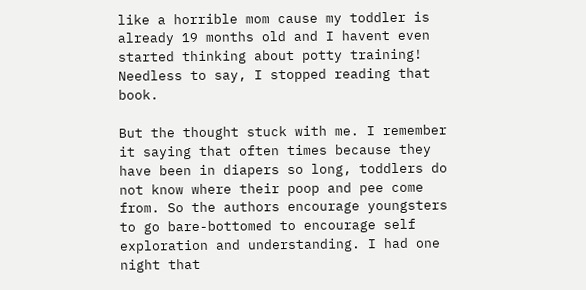like a horrible mom cause my toddler is already 19 months old and I havent even started thinking about potty training! Needless to say, I stopped reading that book.

But the thought stuck with me. I remember it saying that often times because they have been in diapers so long, toddlers do not know where their poop and pee come from. So the authors encourage youngsters to go bare-bottomed to encourage self  exploration and understanding. I had one night that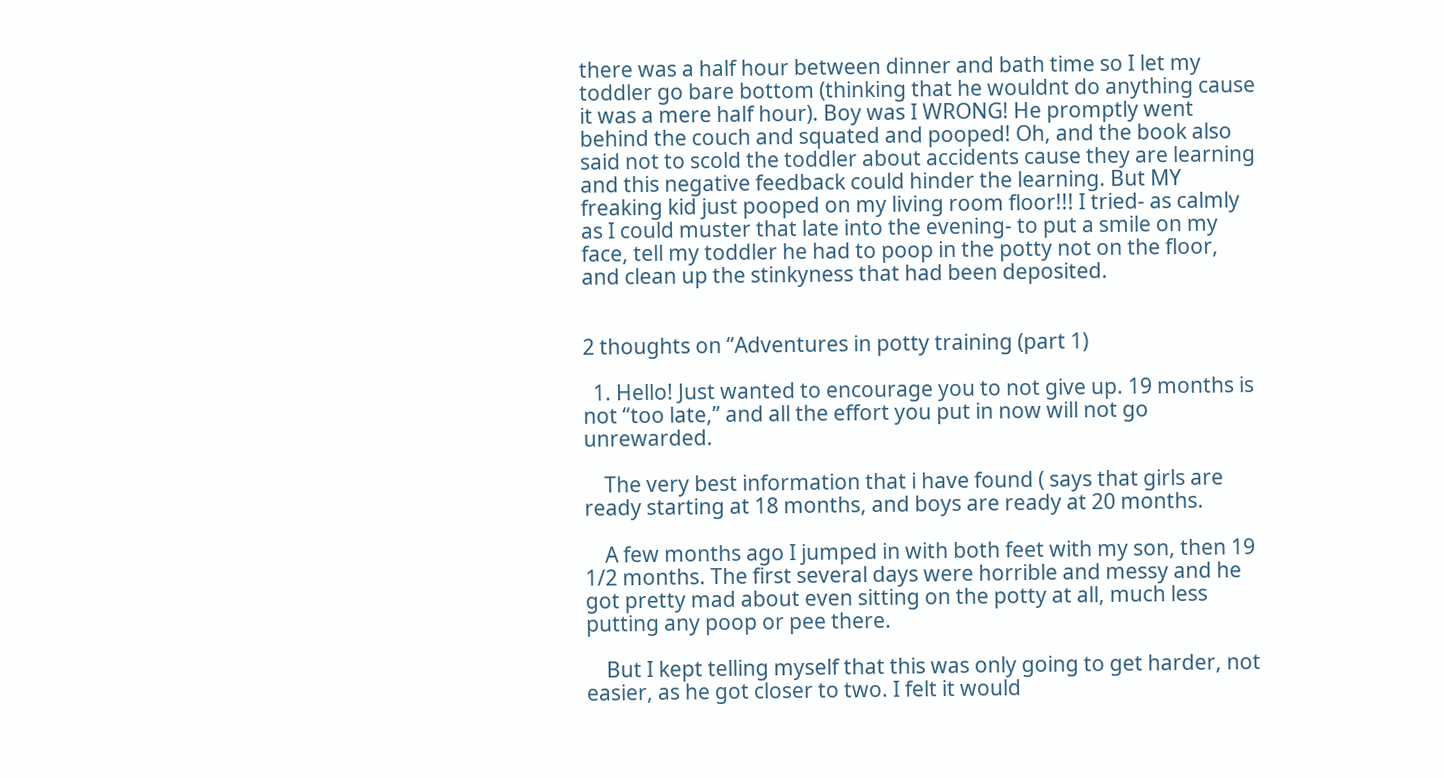there was a half hour between dinner and bath time so I let my toddler go bare bottom (thinking that he wouldnt do anything cause it was a mere half hour). Boy was I WRONG! He promptly went behind the couch and squated and pooped! Oh, and the book also said not to scold the toddler about accidents cause they are learning and this negative feedback could hinder the learning. But MY freaking kid just pooped on my living room floor!!! I tried- as calmly as I could muster that late into the evening- to put a smile on my face, tell my toddler he had to poop in the potty not on the floor, and clean up the stinkyness that had been deposited.


2 thoughts on “Adventures in potty training (part 1)

  1. Hello! Just wanted to encourage you to not give up. 19 months is not “too late,” and all the effort you put in now will not go unrewarded.

    The very best information that i have found ( says that girls are ready starting at 18 months, and boys are ready at 20 months.

    A few months ago I jumped in with both feet with my son, then 19 1/2 months. The first several days were horrible and messy and he got pretty mad about even sitting on the potty at all, much less putting any poop or pee there.

    But I kept telling myself that this was only going to get harder, not easier, as he got closer to two. I felt it would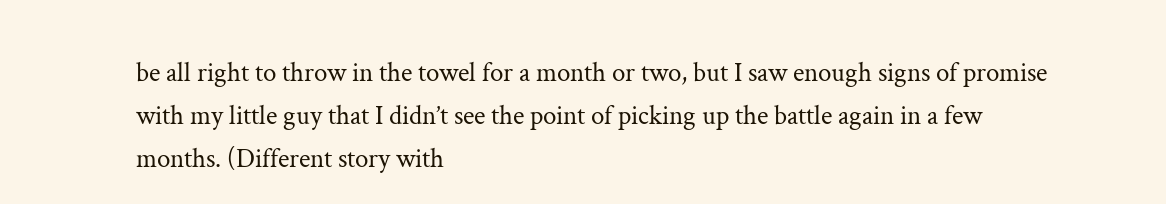be all right to throw in the towel for a month or two, but I saw enough signs of promise with my little guy that I didn’t see the point of picking up the battle again in a few months. (Different story with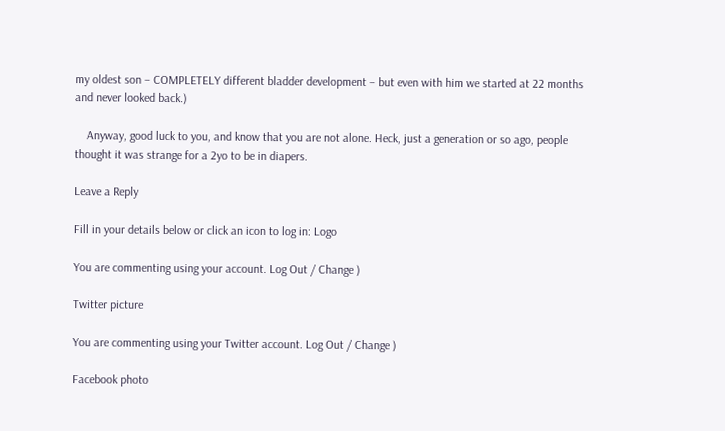my oldest son – COMPLETELY different bladder development – but even with him we started at 22 months and never looked back.)

    Anyway, good luck to you, and know that you are not alone. Heck, just a generation or so ago, people thought it was strange for a 2yo to be in diapers.

Leave a Reply

Fill in your details below or click an icon to log in: Logo

You are commenting using your account. Log Out / Change )

Twitter picture

You are commenting using your Twitter account. Log Out / Change )

Facebook photo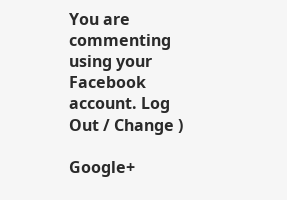You are commenting using your Facebook account. Log Out / Change )

Google+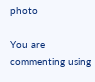photo

You are commenting using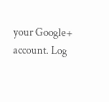your Google+ account. Log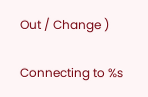Out / Change )

Connecting to %s